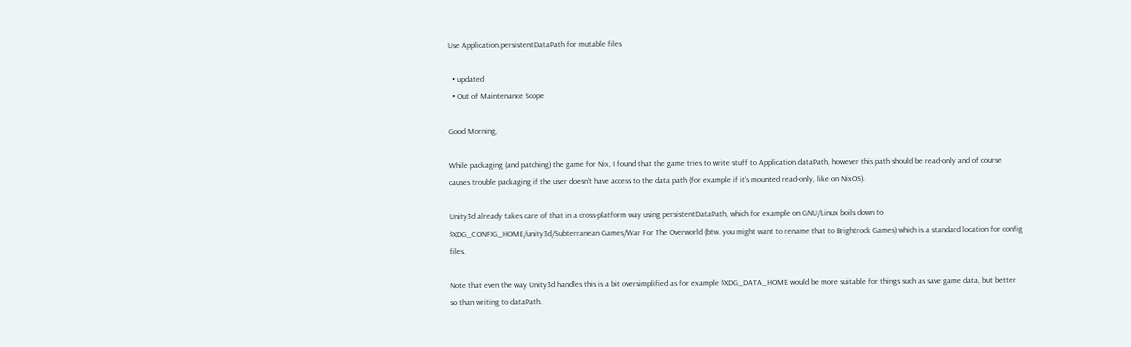Use Application.persistentDataPath for mutable files

  • updated
  • Out of Maintenance Scope

Good Morning,

While packaging (and patching) the game for Nix, I found that the game tries to write stuff to Application.dataPath, however this path should be read-only and of course causes trouble packaging if the user doesn't have access to the data path (for example if it's mounted read-only, like on NixOS).

Unity3d already takes care of that in a cross-platform way using persistentDataPath, which for example on GNU/Linux boils down to $XDG_CONFIG_HOME/unity3d/Subterranean Games/War For The Overworld (btw. you might want to rename that to Brightrock Games) which is a standard location for config files.

Note that even the way Unity3d handles this is a bit oversimplified as for example $XDG_DATA_HOME would be more suitable for things such as save game data, but better so than writing to dataPath.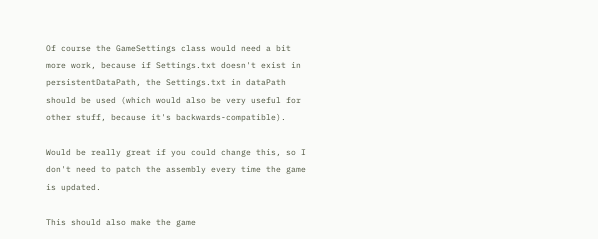Of course the GameSettings class would need a bit more work, because if Settings.txt doesn't exist in persistentDataPath, the Settings.txt in dataPath should be used (which would also be very useful for other stuff, because it's backwards-compatible).

Would be really great if you could change this, so I don't need to patch the assembly every time the game is updated.

This should also make the game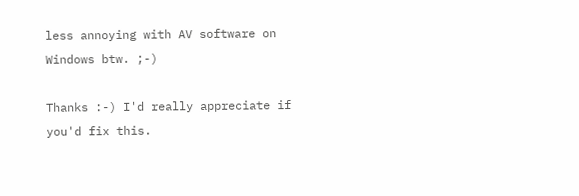less annoying with AV software on Windows btw. ;-)

Thanks :-) I'd really appreciate if you'd fix this.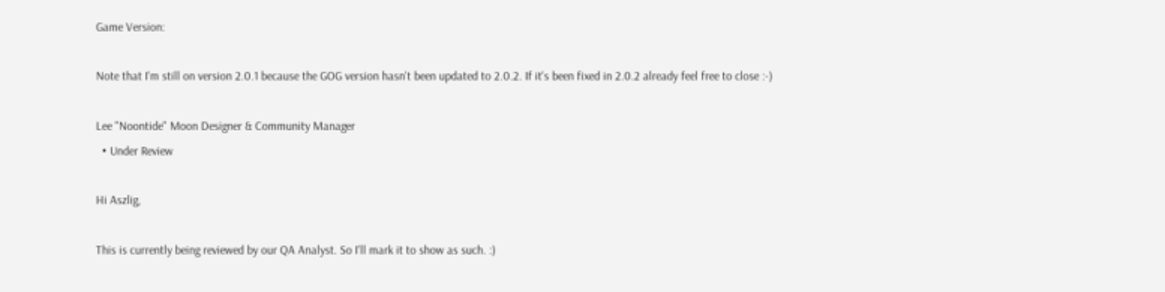Game Version:

Note that I'm still on version 2.0.1 because the GOG version hasn't been updated to 2.0.2. If it's been fixed in 2.0.2 already feel free to close :-)

Lee "Noontide" Moon Designer & Community Manager
  • Under Review

Hi Aszlig,

This is currently being reviewed by our QA Analyst. So I'll mark it to show as such. :)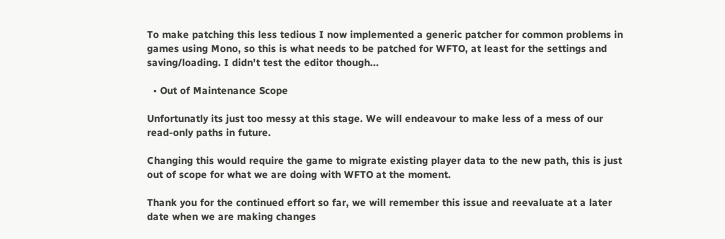To make patching this less tedious I now implemented a generic patcher for common problems in games using Mono, so this is what needs to be patched for WFTO, at least for the settings and saving/loading. I didn't test the editor though...

  • Out of Maintenance Scope

Unfortunatly its just too messy at this stage. We will endeavour to make less of a mess of our read-only paths in future.

Changing this would require the game to migrate existing player data to the new path, this is just out of scope for what we are doing with WFTO at the moment.

Thank you for the continued effort so far, we will remember this issue and reevaluate at a later date when we are making changes